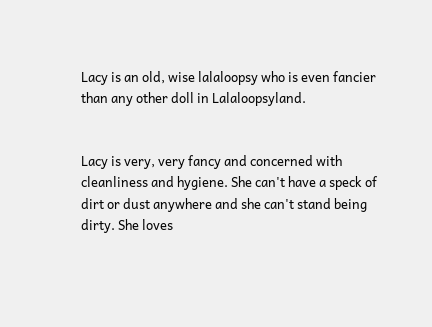Lacy is an old, wise lalaloopsy who is even fancier than any other doll in Lalaloopsyland.


Lacy is very, very fancy and concerned with cleanliness and hygiene. She can't have a speck of dirt or dust anywhere and she can't stand being dirty. She loves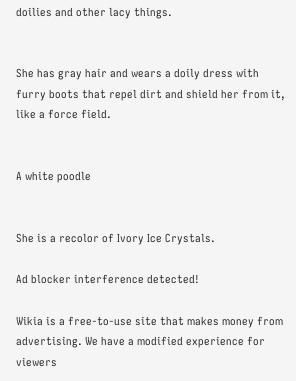doilies and other lacy things.


She has gray hair and wears a doily dress with furry boots that repel dirt and shield her from it, like a force field.


A white poodle


She is a recolor of Ivory Ice Crystals.

Ad blocker interference detected!

Wikia is a free-to-use site that makes money from advertising. We have a modified experience for viewers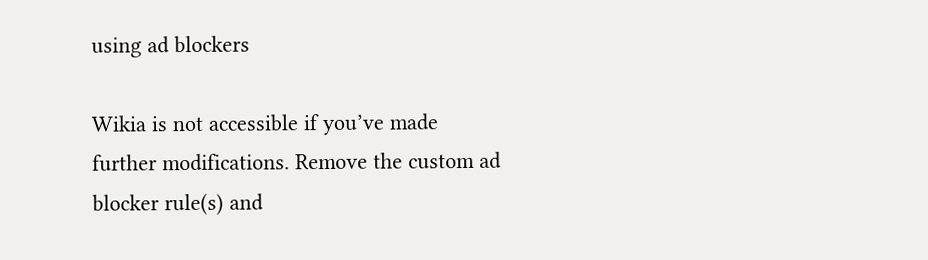using ad blockers

Wikia is not accessible if you’ve made further modifications. Remove the custom ad blocker rule(s) and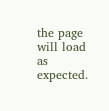the page will load as expected.